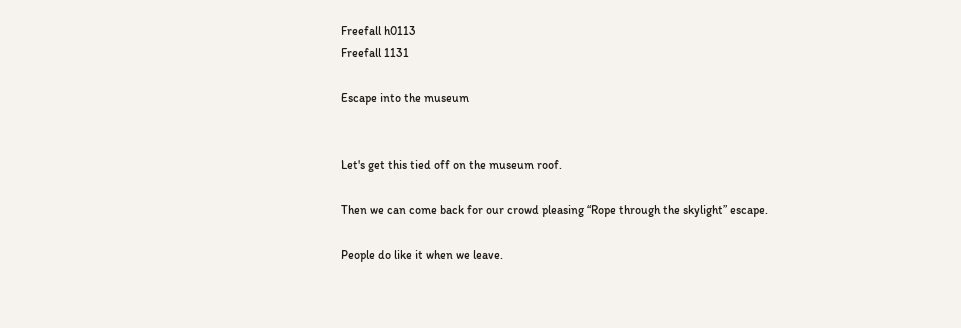Freefall h0113
Freefall 1131

Escape into the museum


Let's get this tied off on the museum roof.

Then we can come back for our crowd pleasing “Rope through the skylight” escape.

People do like it when we leave.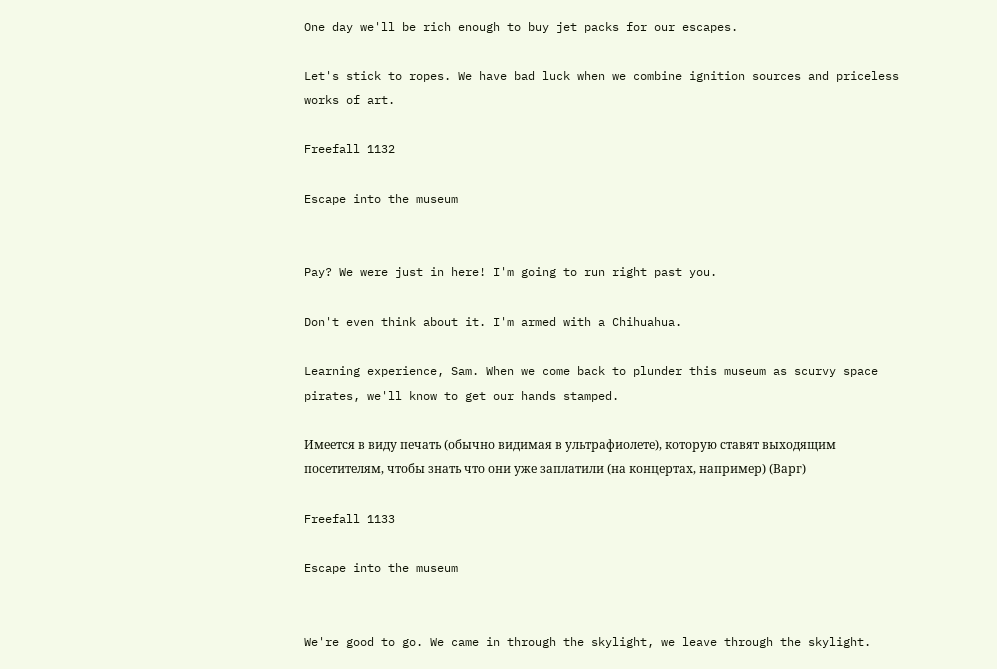One day we'll be rich enough to buy jet packs for our escapes.

Let's stick to ropes. We have bad luck when we combine ignition sources and priceless works of art.

Freefall 1132

Escape into the museum


Pay? We were just in here! I'm going to run right past you.

Don't even think about it. I'm armed with a Chihuahua.

Learning experience, Sam. When we come back to plunder this museum as scurvy space pirates, we'll know to get our hands stamped.

Имеется в виду печать (обычно видимая в ультрафиолете), которую ставят выходящим посетителям, чтобы знать что они уже заплатили (на концертах, например) (Варг)

Freefall 1133

Escape into the museum


We're good to go. We came in through the skylight, we leave through the skylight.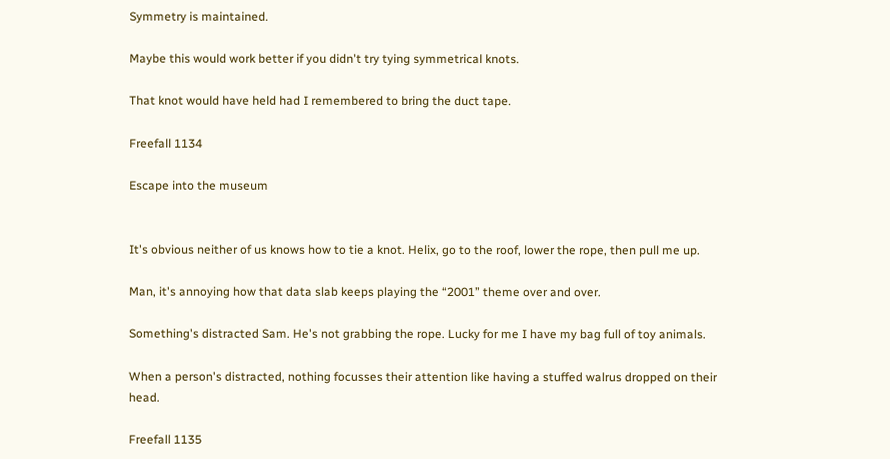Symmetry is maintained.

Maybe this would work better if you didn't try tying symmetrical knots.

That knot would have held had I remembered to bring the duct tape.

Freefall 1134

Escape into the museum


It's obvious neither of us knows how to tie a knot. Helix, go to the roof, lower the rope, then pull me up.

Man, it's annoying how that data slab keeps playing the “2001” theme over and over.

Something's distracted Sam. He's not grabbing the rope. Lucky for me I have my bag full of toy animals.

When a person's distracted, nothing focusses their attention like having a stuffed walrus dropped on their head.

Freefall 1135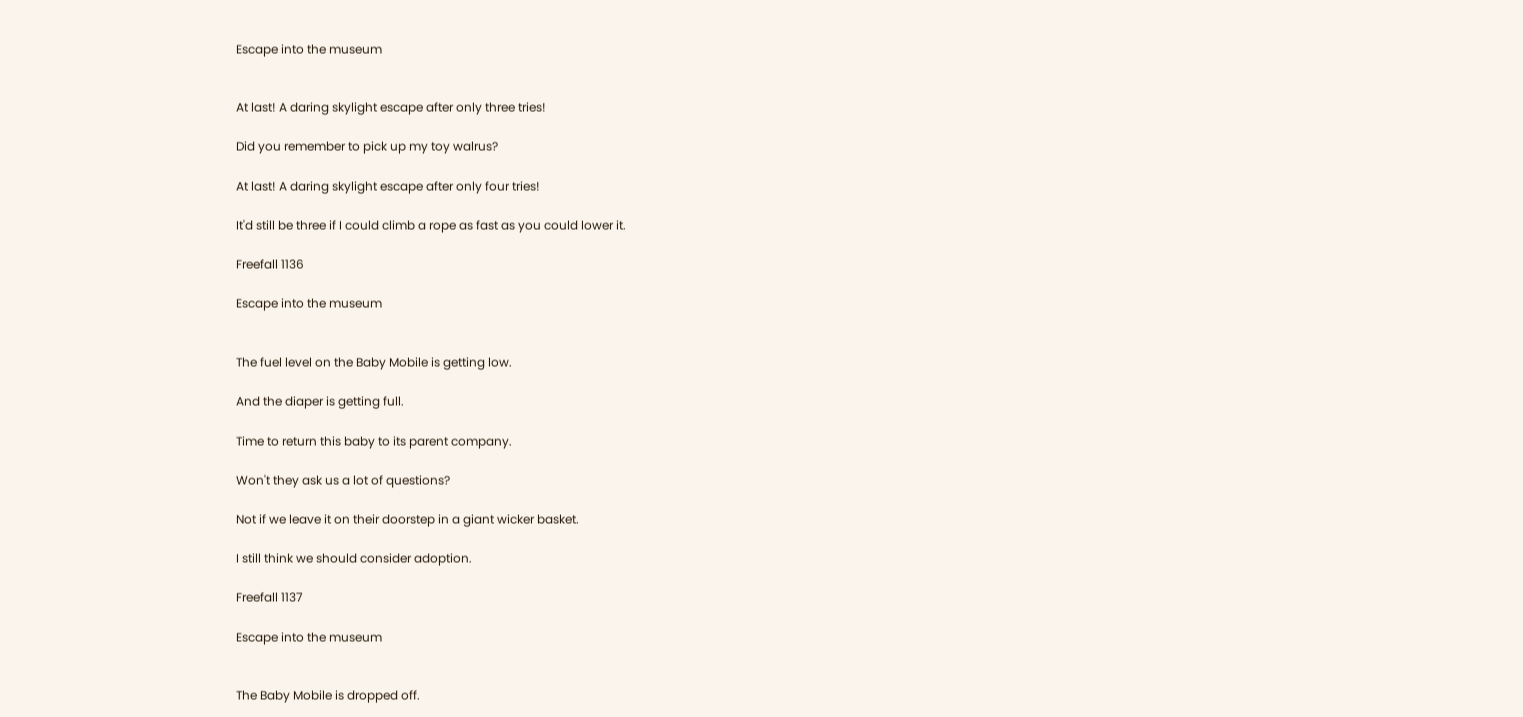Escape into the museum


At last! A daring skylight escape after only three tries!

Did you remember to pick up my toy walrus?

At last! A daring skylight escape after only four tries!

It'd still be three if I could climb a rope as fast as you could lower it.

Freefall 1136

Escape into the museum


The fuel level on the Baby Mobile is getting low.

And the diaper is getting full.

Time to return this baby to its parent company.

Won't they ask us a lot of questions?

Not if we leave it on their doorstep in a giant wicker basket.

I still think we should consider adoption.

Freefall 1137

Escape into the museum


The Baby Mobile is dropped off.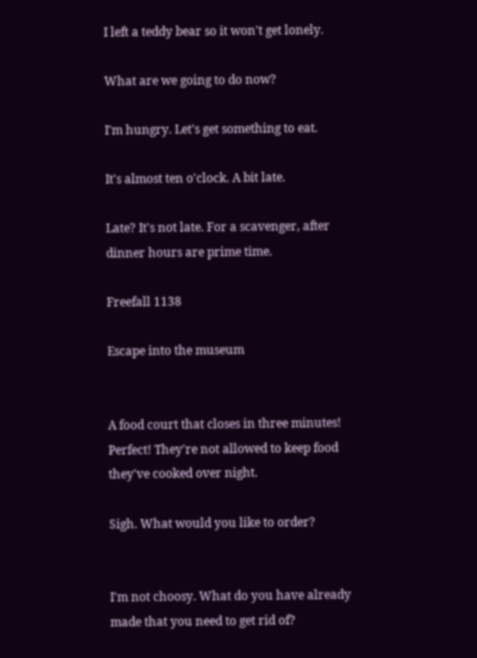I left a teddy bear so it won't get lonely.

What are we going to do now?

I'm hungry. Let's get something to eat.

It's almost ten o'clock. A bit late.

Late? It's not late. For a scavenger, after dinner hours are prime time.

Freefall 1138

Escape into the museum


A food court that closes in three minutes! Perfect! They're not allowed to keep food they've cooked over night.

Sigh. What would you like to order?


I'm not choosy. What do you have already made that you need to get rid of?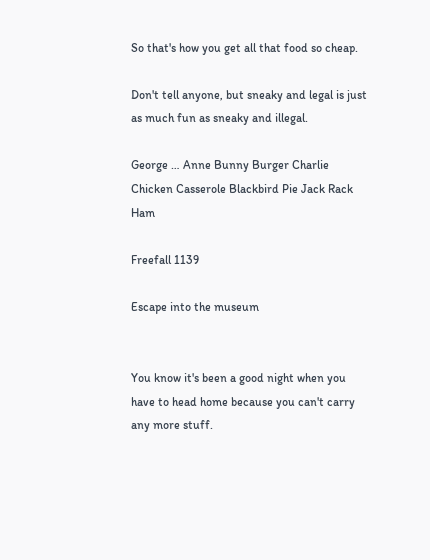So that's how you get all that food so cheap.

Don't tell anyone, but sneaky and legal is just as much fun as sneaky and illegal.

George … Anne Bunny Burger Charlie Chicken Casserole Blackbird Pie Jack Rack Ham

Freefall 1139

Escape into the museum


You know it's been a good night when you have to head home because you can't carry any more stuff.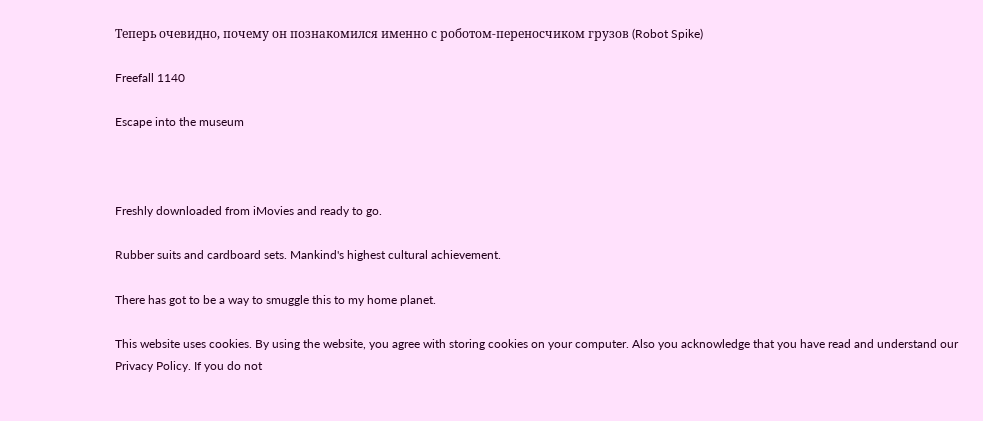Теперь очевидно, почему он познакомился именно с роботом-переносчиком грузов (Robot Spike)

Freefall 1140

Escape into the museum



Freshly downloaded from iMovies and ready to go.

Rubber suits and cardboard sets. Mankind's highest cultural achievement.

There has got to be a way to smuggle this to my home planet.

This website uses cookies. By using the website, you agree with storing cookies on your computer. Also you acknowledge that you have read and understand our Privacy Policy. If you do not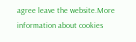agree leave the website.More information about cookies